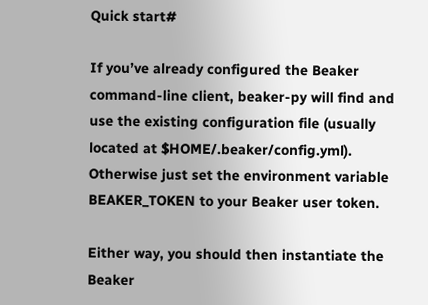Quick start#

If you’ve already configured the Beaker command-line client, beaker-py will find and use the existing configuration file (usually located at $HOME/.beaker/config.yml). Otherwise just set the environment variable BEAKER_TOKEN to your Beaker user token.

Either way, you should then instantiate the Beaker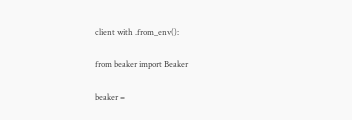client with .from_env():

from beaker import Beaker

beaker =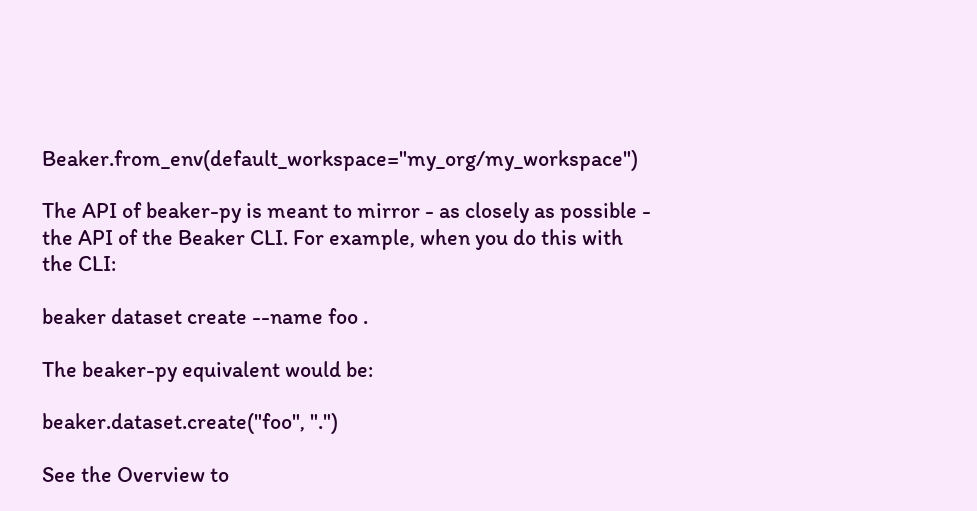Beaker.from_env(default_workspace="my_org/my_workspace")

The API of beaker-py is meant to mirror - as closely as possible - the API of the Beaker CLI. For example, when you do this with the CLI:

beaker dataset create --name foo .

The beaker-py equivalent would be:

beaker.dataset.create("foo", ".")

See the Overview to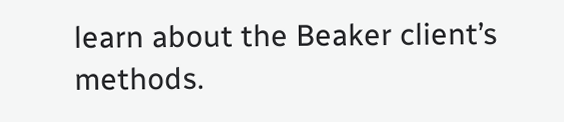learn about the Beaker client’s methods.